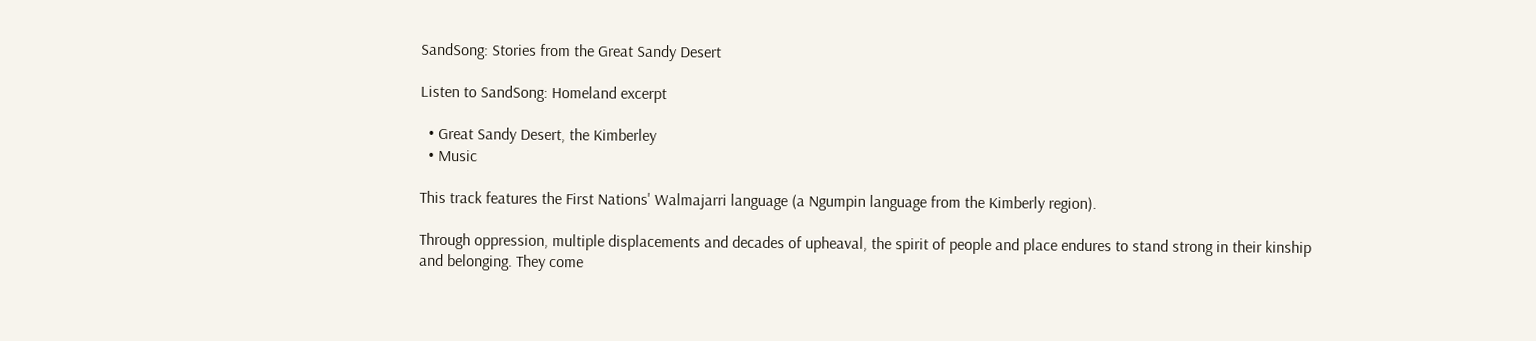SandSong: Stories from the Great Sandy Desert

Listen to SandSong: Homeland excerpt

  • Great Sandy Desert, the Kimberley
  • Music

This track features the First Nations' Walmajarri language (a Ngumpin language from the Kimberly region).

Through oppression, multiple displacements and decades of upheaval, the spirit of people and place endures to stand strong in their kinship and belonging. They come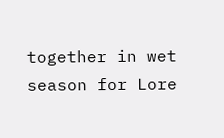together in wet season for Lore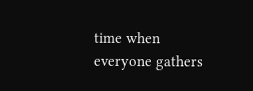time when everyone gathers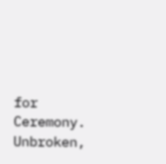for Ceremony. Unbroken,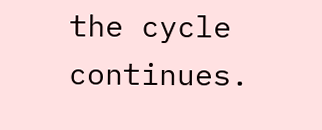the cycle continues.